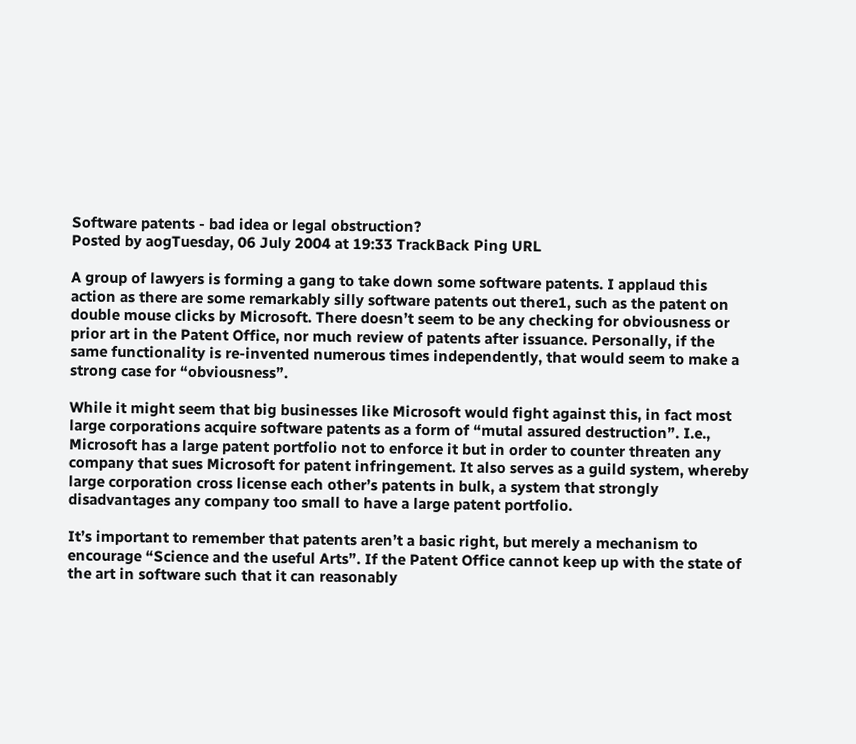Software patents - bad idea or legal obstruction?
Posted by aogTuesday, 06 July 2004 at 19:33 TrackBack Ping URL

A group of lawyers is forming a gang to take down some software patents. I applaud this action as there are some remarkably silly software patents out there1, such as the patent on double mouse clicks by Microsoft. There doesn’t seem to be any checking for obviousness or prior art in the Patent Office, nor much review of patents after issuance. Personally, if the same functionality is re-invented numerous times independently, that would seem to make a strong case for “obviousness”.

While it might seem that big businesses like Microsoft would fight against this, in fact most large corporations acquire software patents as a form of “mutal assured destruction”. I.e., Microsoft has a large patent portfolio not to enforce it but in order to counter threaten any company that sues Microsoft for patent infringement. It also serves as a guild system, whereby large corporation cross license each other’s patents in bulk, a system that strongly disadvantages any company too small to have a large patent portfolio.

It’s important to remember that patents aren’t a basic right, but merely a mechanism to encourage “Science and the useful Arts”. If the Patent Office cannot keep up with the state of the art in software such that it can reasonably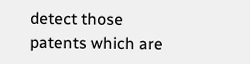detect those patents which are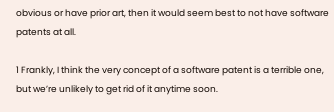obvious or have prior art, then it would seem best to not have software patents at all.

1 Frankly, I think the very concept of a software patent is a terrible one, but we’re unlikely to get rid of it anytime soon.